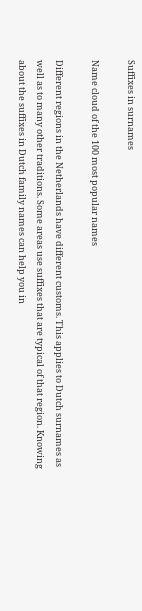Suffixes in surnames

Name cloud of the 100 most popular names

Different regions in the Netherlands have different customs. This applies to Dutch surnames as well as to many other traditions. Some areas use suffixes that are typical of that region. Knowing about the suffixes in Dutch family names can help you in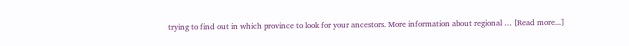trying to find out in which province to look for your ancestors. More information about regional … [Read more...]